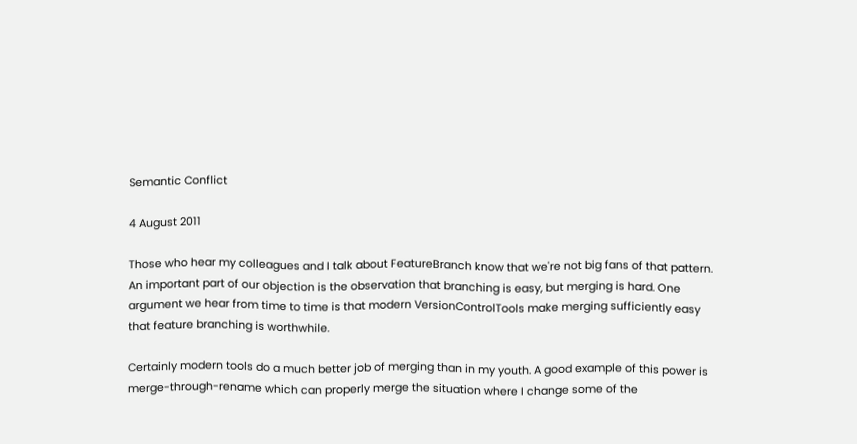Semantic Conflict

4 August 2011

Those who hear my colleagues and I talk about FeatureBranch know that we're not big fans of that pattern. An important part of our objection is the observation that branching is easy, but merging is hard. One argument we hear from time to time is that modern VersionControlTools make merging sufficiently easy that feature branching is worthwhile.

Certainly modern tools do a much better job of merging than in my youth. A good example of this power is merge-through-rename which can properly merge the situation where I change some of the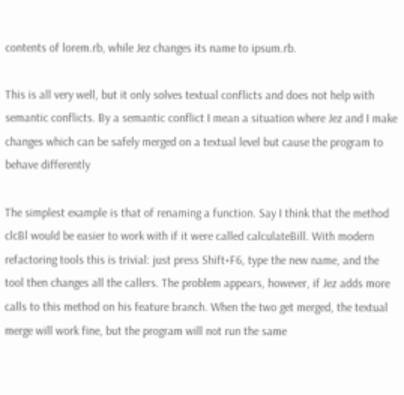contents of lorem.rb, while Jez changes its name to ipsum.rb.

This is all very well, but it only solves textual conflicts and does not help with semantic conflicts. By a semantic conflict I mean a situation where Jez and I make changes which can be safely merged on a textual level but cause the program to behave differently

The simplest example is that of renaming a function. Say I think that the method clcBl would be easier to work with if it were called calculateBill. With modern refactoring tools this is trivial: just press Shift+F6, type the new name, and the tool then changes all the callers. The problem appears, however, if Jez adds more calls to this method on his feature branch. When the two get merged, the textual merge will work fine, but the program will not run the same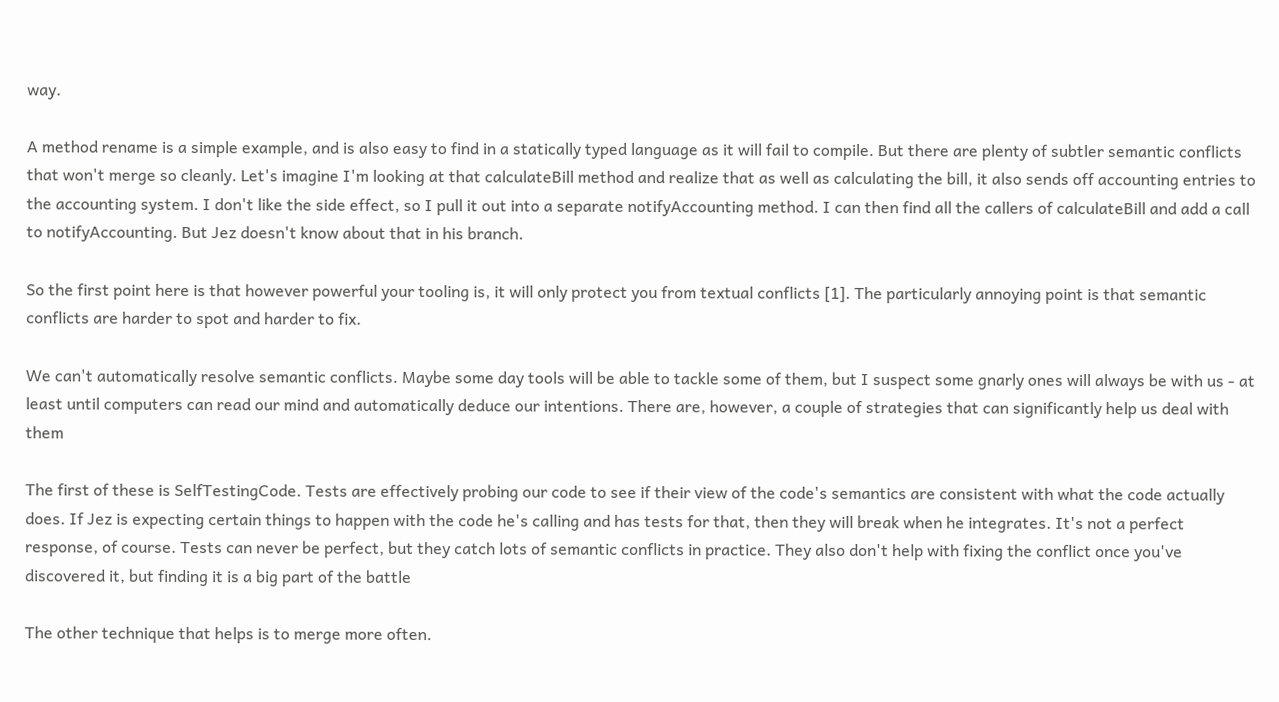way.

A method rename is a simple example, and is also easy to find in a statically typed language as it will fail to compile. But there are plenty of subtler semantic conflicts that won't merge so cleanly. Let's imagine I'm looking at that calculateBill method and realize that as well as calculating the bill, it also sends off accounting entries to the accounting system. I don't like the side effect, so I pull it out into a separate notifyAccounting method. I can then find all the callers of calculateBill and add a call to notifyAccounting. But Jez doesn't know about that in his branch.

So the first point here is that however powerful your tooling is, it will only protect you from textual conflicts [1]. The particularly annoying point is that semantic conflicts are harder to spot and harder to fix.

We can't automatically resolve semantic conflicts. Maybe some day tools will be able to tackle some of them, but I suspect some gnarly ones will always be with us - at least until computers can read our mind and automatically deduce our intentions. There are, however, a couple of strategies that can significantly help us deal with them

The first of these is SelfTestingCode. Tests are effectively probing our code to see if their view of the code's semantics are consistent with what the code actually does. If Jez is expecting certain things to happen with the code he's calling and has tests for that, then they will break when he integrates. It's not a perfect response, of course. Tests can never be perfect, but they catch lots of semantic conflicts in practice. They also don't help with fixing the conflict once you've discovered it, but finding it is a big part of the battle

The other technique that helps is to merge more often.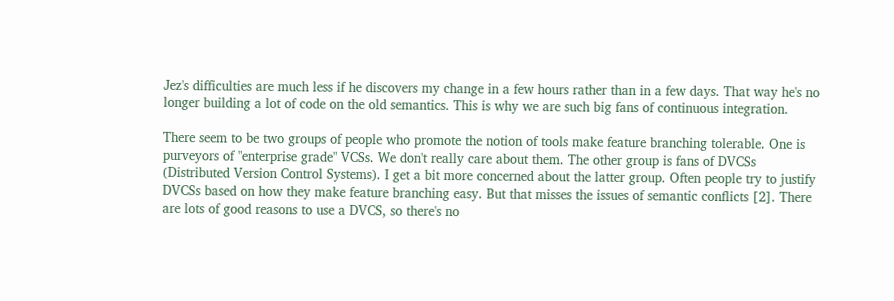Jez's difficulties are much less if he discovers my change in a few hours rather than in a few days. That way he's no longer building a lot of code on the old semantics. This is why we are such big fans of continuous integration.

There seem to be two groups of people who promote the notion of tools make feature branching tolerable. One is purveyors of "enterprise grade" VCSs. We don't really care about them. The other group is fans of DVCSs (Distributed Version Control Systems). I get a bit more concerned about the latter group. Often people try to justify DVCSs based on how they make feature branching easy. But that misses the issues of semantic conflicts [2]. There are lots of good reasons to use a DVCS, so there's no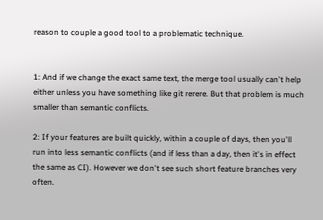reason to couple a good tool to a problematic technique.


1: And if we change the exact same text, the merge tool usually can't help either unless you have something like git rerere. But that problem is much smaller than semantic conflicts.

2: If your features are built quickly, within a couple of days, then you'll run into less semantic conflicts (and if less than a day, then it's in effect the same as CI). However we don't see such short feature branches very often.